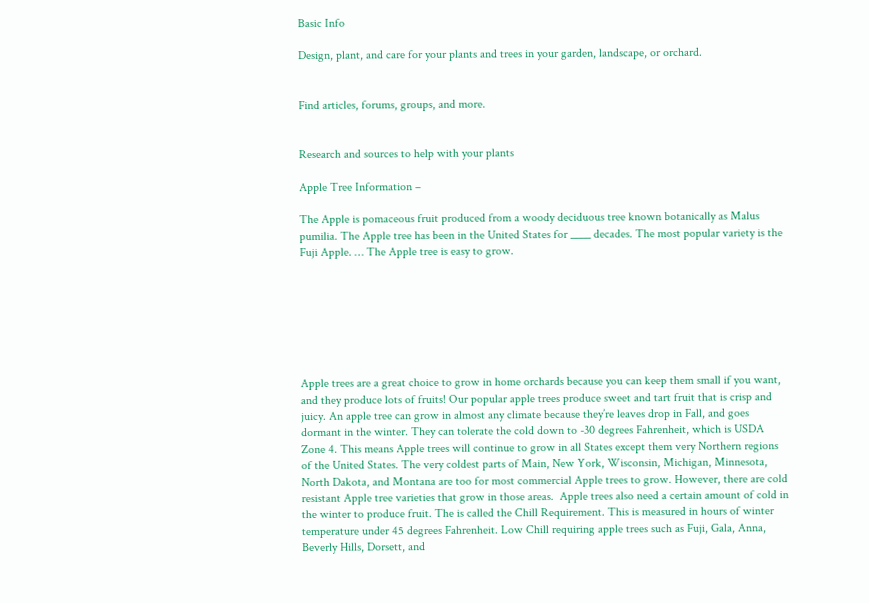Basic Info

Design, plant, and care for your plants and trees in your garden, landscape, or orchard.


Find articles, forums, groups, and more.


Research and sources to help with your plants

Apple Tree Information –

The Apple is pomaceous fruit produced from a woody deciduous tree known botanically as Malus pumilia. The Apple tree has been in the United States for ____ decades. The most popular variety is the Fuji Apple. … The Apple tree is easy to grow.







Apple trees are a great choice to grow in home orchards because you can keep them small if you want, and they produce lots of fruits! Our popular apple trees produce sweet and tart fruit that is crisp and juicy. An apple tree can grow in almost any climate because they’re leaves drop in Fall, and goes dormant in the winter. They can tolerate the cold down to -30 degrees Fahrenheit, which is USDA Zone 4. This means Apple trees will continue to grow in all States except them very Northern regions of the United States. The very coldest parts of Main, New York, Wisconsin, Michigan, Minnesota, North Dakota, and Montana are too for most commercial Apple trees to grow. However, there are cold resistant Apple tree varieties that grow in those areas.  Apple trees also need a certain amount of cold in the winter to produce fruit. The is called the Chill Requirement. This is measured in hours of winter temperature under 45 degrees Fahrenheit. Low Chill requiring apple trees such as Fuji, Gala, Anna, Beverly Hills, Dorsett, and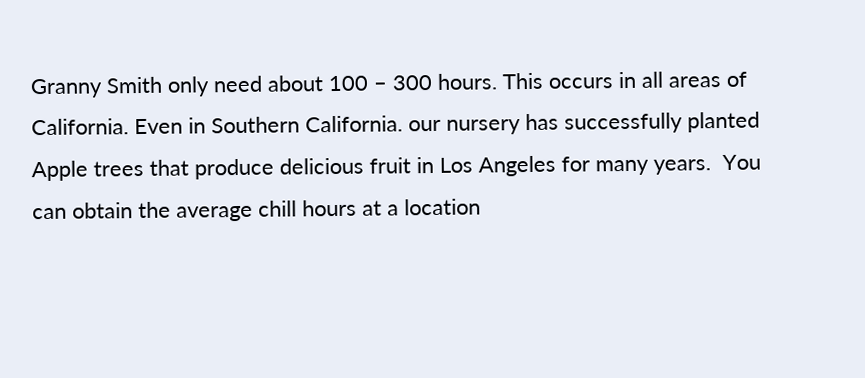Granny Smith only need about 100 – 300 hours. This occurs in all areas of California. Even in Southern California. our nursery has successfully planted Apple trees that produce delicious fruit in Los Angeles for many years.  You can obtain the average chill hours at a location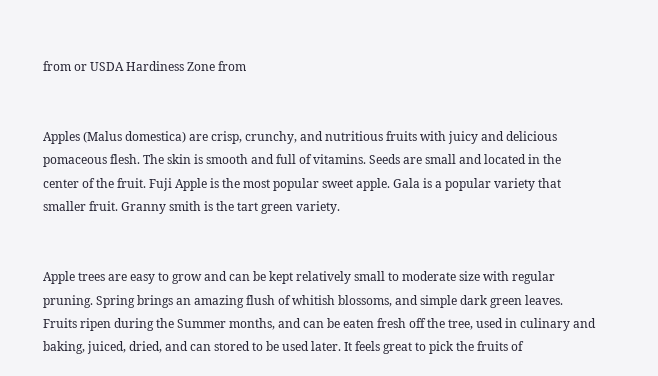from or USDA Hardiness Zone from


Apples (Malus domestica) are crisp, crunchy, and nutritious fruits with juicy and delicious pomaceous flesh. The skin is smooth and full of vitamins. Seeds are small and located in the center of the fruit. Fuji Apple is the most popular sweet apple. Gala is a popular variety that smaller fruit. Granny smith is the tart green variety.


Apple trees are easy to grow and can be kept relatively small to moderate size with regular pruning. Spring brings an amazing flush of whitish blossoms, and simple dark green leaves. Fruits ripen during the Summer months, and can be eaten fresh off the tree, used in culinary and baking, juiced, dried, and can stored to be used later. It feels great to pick the fruits of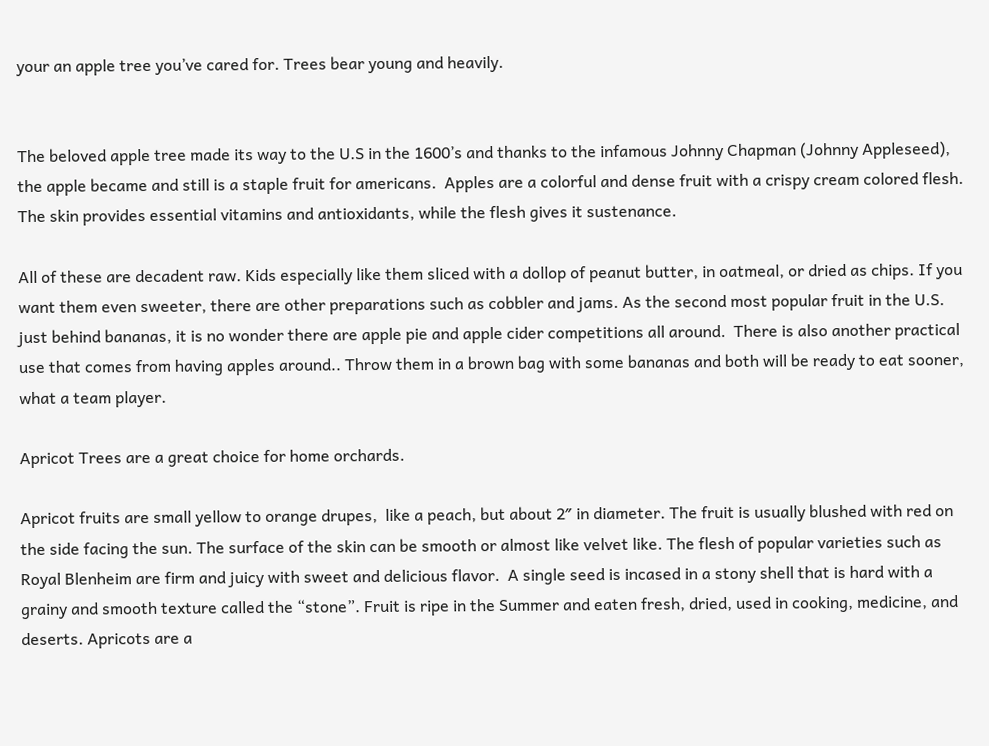your an apple tree you’ve cared for. Trees bear young and heavily.


The beloved apple tree made its way to the U.S in the 1600’s and thanks to the infamous Johnny Chapman (Johnny Appleseed), the apple became and still is a staple fruit for americans.  Apples are a colorful and dense fruit with a crispy cream colored flesh. The skin provides essential vitamins and antioxidants, while the flesh gives it sustenance.

All of these are decadent raw. Kids especially like them sliced with a dollop of peanut butter, in oatmeal, or dried as chips. If you want them even sweeter, there are other preparations such as cobbler and jams. As the second most popular fruit in the U.S. just behind bananas, it is no wonder there are apple pie and apple cider competitions all around.  There is also another practical use that comes from having apples around.. Throw them in a brown bag with some bananas and both will be ready to eat sooner, what a team player.

Apricot Trees are a great choice for home orchards.

Apricot fruits are small yellow to orange drupes,  like a peach, but about 2″ in diameter. The fruit is usually blushed with red on the side facing the sun. The surface of the skin can be smooth or almost like velvet like. The flesh of popular varieties such as Royal Blenheim are firm and juicy with sweet and delicious flavor.  A single seed is incased in a stony shell that is hard with a grainy and smooth texture called the “stone”. Fruit is ripe in the Summer and eaten fresh, dried, used in cooking, medicine, and deserts. Apricots are a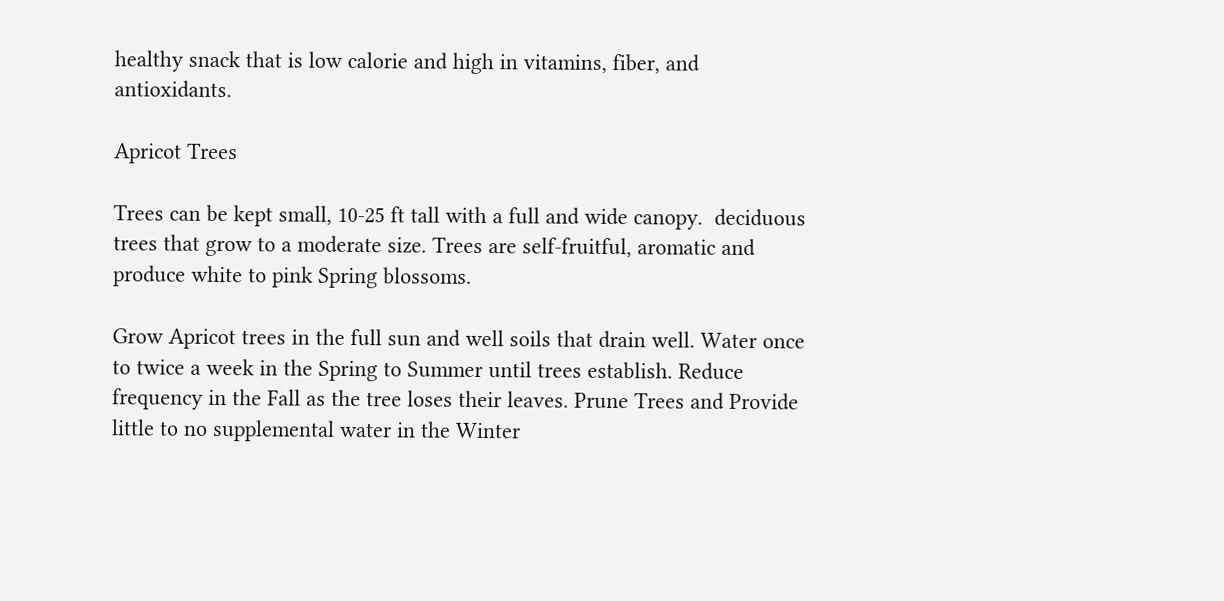healthy snack that is low calorie and high in vitamins, fiber, and antioxidants.

Apricot Trees

Trees can be kept small, 10-25 ft tall with a full and wide canopy.  deciduous trees that grow to a moderate size. Trees are self-fruitful, aromatic and produce white to pink Spring blossoms.

Grow Apricot trees in the full sun and well soils that drain well. Water once to twice a week in the Spring to Summer until trees establish. Reduce frequency in the Fall as the tree loses their leaves. Prune Trees and Provide little to no supplemental water in the Winter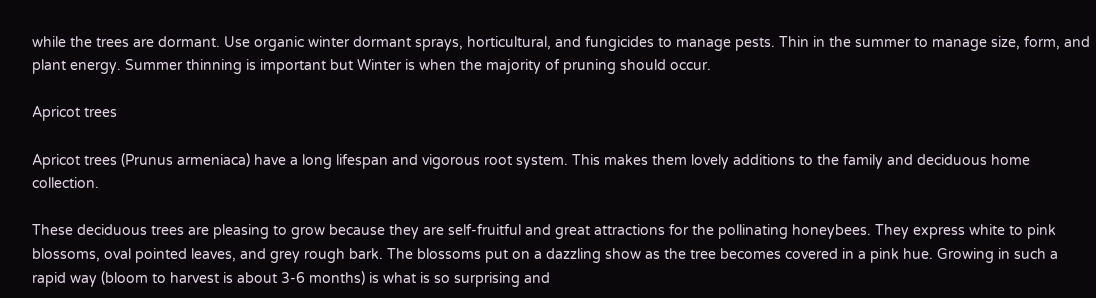while the trees are dormant. Use organic winter dormant sprays, horticultural, and fungicides to manage pests. Thin in the summer to manage size, form, and plant energy. Summer thinning is important but Winter is when the majority of pruning should occur.

Apricot trees

Apricot trees (Prunus armeniaca) have a long lifespan and vigorous root system. This makes them lovely additions to the family and deciduous home collection.

These deciduous trees are pleasing to grow because they are self-fruitful and great attractions for the pollinating honeybees. They express white to pink blossoms, oval pointed leaves, and grey rough bark. The blossoms put on a dazzling show as the tree becomes covered in a pink hue. Growing in such a rapid way (bloom to harvest is about 3-6 months) is what is so surprising and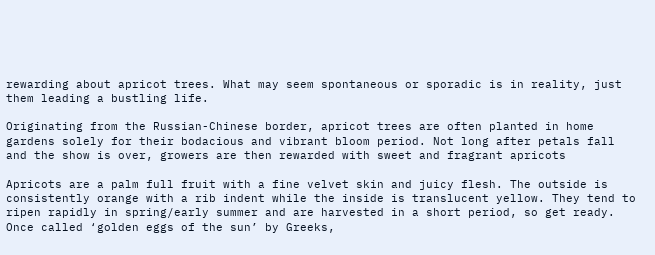rewarding about apricot trees. What may seem spontaneous or sporadic is in reality, just them leading a bustling life.

Originating from the Russian-Chinese border, apricot trees are often planted in home gardens solely for their bodacious and vibrant bloom period. Not long after petals fall and the show is over, growers are then rewarded with sweet and fragrant apricots

Apricots are a palm full fruit with a fine velvet skin and juicy flesh. The outside is consistently orange with a rib indent while the inside is translucent yellow. They tend to ripen rapidly in spring/early summer and are harvested in a short period, so get ready. Once called ‘golden eggs of the sun’ by Greeks,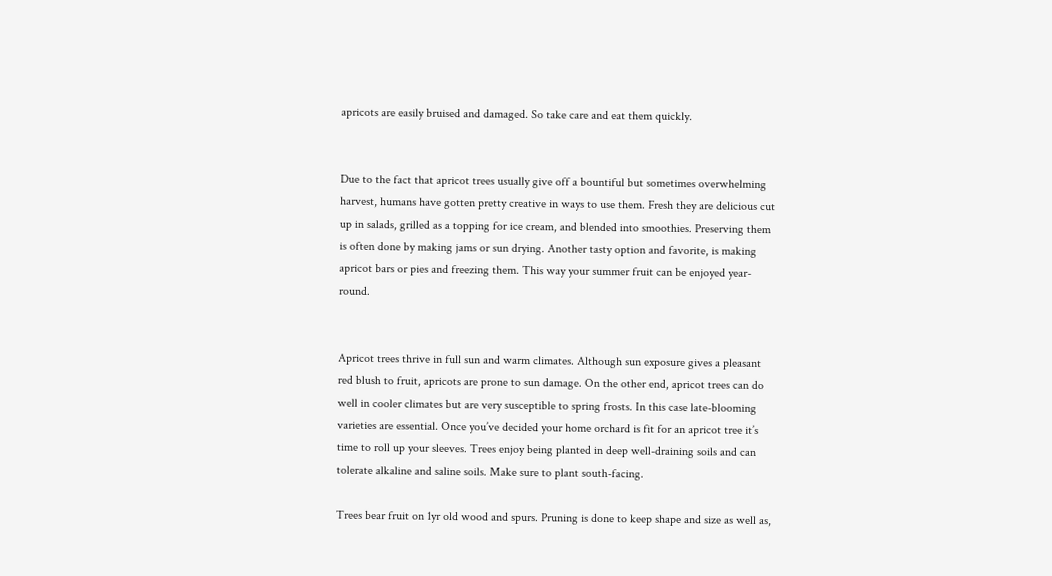apricots are easily bruised and damaged. So take care and eat them quickly.


Due to the fact that apricot trees usually give off a bountiful but sometimes overwhelming harvest, humans have gotten pretty creative in ways to use them. Fresh they are delicious cut up in salads, grilled as a topping for ice cream, and blended into smoothies. Preserving them is often done by making jams or sun drying. Another tasty option and favorite, is making apricot bars or pies and freezing them. This way your summer fruit can be enjoyed year-round.


Apricot trees thrive in full sun and warm climates. Although sun exposure gives a pleasant red blush to fruit, apricots are prone to sun damage. On the other end, apricot trees can do well in cooler climates but are very susceptible to spring frosts. In this case late-blooming varieties are essential. Once you’ve decided your home orchard is fit for an apricot tree it’s time to roll up your sleeves. Trees enjoy being planted in deep well-draining soils and can tolerate alkaline and saline soils. Make sure to plant south-facing.

Trees bear fruit on 1yr old wood and spurs. Pruning is done to keep shape and size as well as,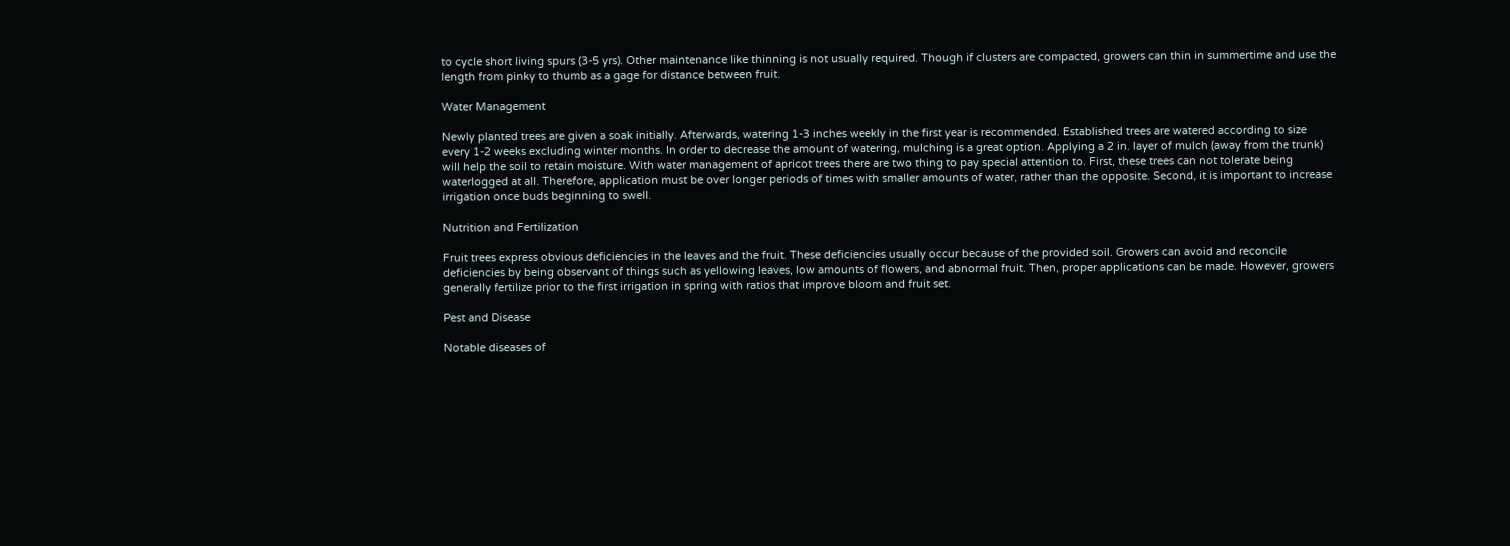to cycle short living spurs (3-5 yrs). Other maintenance like thinning is not usually required. Though if clusters are compacted, growers can thin in summertime and use the length from pinky to thumb as a gage for distance between fruit.

Water Management

Newly planted trees are given a soak initially. Afterwards, watering 1-3 inches weekly in the first year is recommended. Established trees are watered according to size every 1-2 weeks excluding winter months. In order to decrease the amount of watering, mulching is a great option. Applying a 2 in. layer of mulch (away from the trunk) will help the soil to retain moisture. With water management of apricot trees there are two thing to pay special attention to. First, these trees can not tolerate being waterlogged at all. Therefore, application must be over longer periods of times with smaller amounts of water, rather than the opposite. Second, it is important to increase irrigation once buds beginning to swell.

Nutrition and Fertilization

Fruit trees express obvious deficiencies in the leaves and the fruit. These deficiencies usually occur because of the provided soil. Growers can avoid and reconcile deficiencies by being observant of things such as yellowing leaves, low amounts of flowers, and abnormal fruit. Then, proper applications can be made. However, growers generally fertilize prior to the first irrigation in spring with ratios that improve bloom and fruit set.

Pest and Disease

Notable diseases of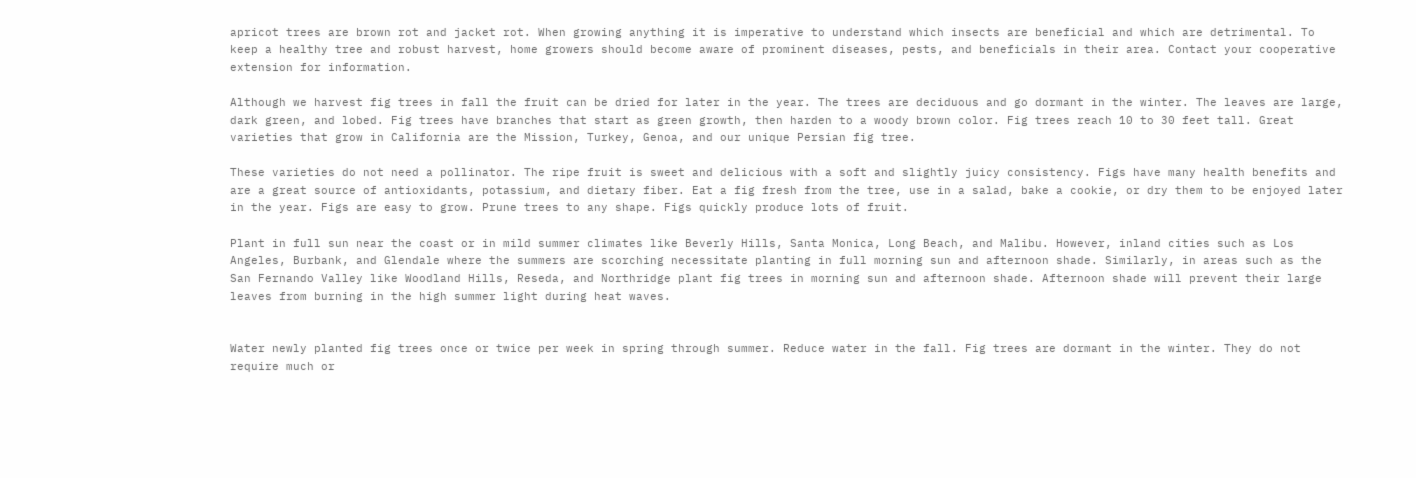apricot trees are brown rot and jacket rot. When growing anything it is imperative to understand which insects are beneficial and which are detrimental. To keep a healthy tree and robust harvest, home growers should become aware of prominent diseases, pests, and beneficials in their area. Contact your cooperative extension for information.

Although we harvest fig trees in fall the fruit can be dried for later in the year. The trees are deciduous and go dormant in the winter. The leaves are large, dark green, and lobed. Fig trees have branches that start as green growth, then harden to a woody brown color. Fig trees reach 10 to 30 feet tall. Great varieties that grow in California are the Mission, Turkey, Genoa, and our unique Persian fig tree.

These varieties do not need a pollinator. The ripe fruit is sweet and delicious with a soft and slightly juicy consistency. Figs have many health benefits and are a great source of antioxidants, potassium, and dietary fiber. Eat a fig fresh from the tree, use in a salad, bake a cookie, or dry them to be enjoyed later in the year. Figs are easy to grow. Prune trees to any shape. Figs quickly produce lots of fruit.

Plant in full sun near the coast or in mild summer climates like Beverly Hills, Santa Monica, Long Beach, and Malibu. However, inland cities such as Los Angeles, Burbank, and Glendale where the summers are scorching necessitate planting in full morning sun and afternoon shade. Similarly, in areas such as the San Fernando Valley like Woodland Hills, Reseda, and Northridge plant fig trees in morning sun and afternoon shade. Afternoon shade will prevent their large leaves from burning in the high summer light during heat waves.


Water newly planted fig trees once or twice per week in spring through summer. Reduce water in the fall. Fig trees are dormant in the winter. They do not require much or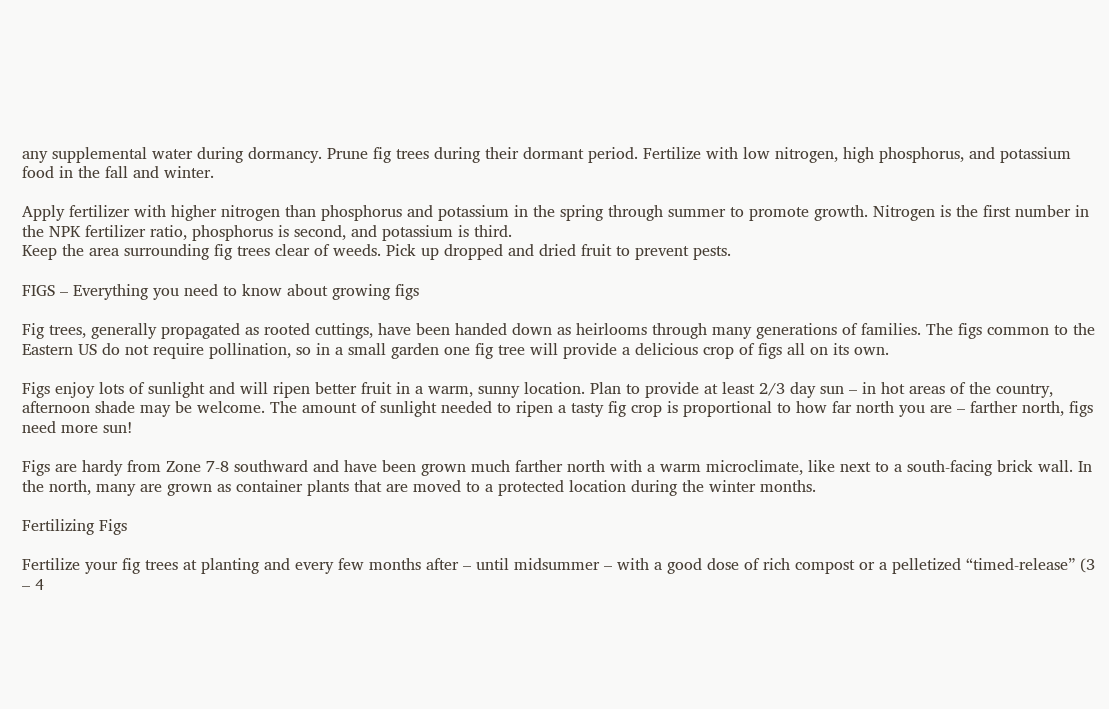any supplemental water during dormancy. Prune fig trees during their dormant period. Fertilize with low nitrogen, high phosphorus, and potassium food in the fall and winter.

Apply fertilizer with higher nitrogen than phosphorus and potassium in the spring through summer to promote growth. Nitrogen is the first number in the NPK fertilizer ratio, phosphorus is second, and potassium is third.
Keep the area surrounding fig trees clear of weeds. Pick up dropped and dried fruit to prevent pests.

FIGS – Everything you need to know about growing figs

Fig trees, generally propagated as rooted cuttings, have been handed down as heirlooms through many generations of families. The figs common to the Eastern US do not require pollination, so in a small garden one fig tree will provide a delicious crop of figs all on its own.

Figs enjoy lots of sunlight and will ripen better fruit in a warm, sunny location. Plan to provide at least 2/3 day sun – in hot areas of the country, afternoon shade may be welcome. The amount of sunlight needed to ripen a tasty fig crop is proportional to how far north you are – farther north, figs need more sun!

Figs are hardy from Zone 7-8 southward and have been grown much farther north with a warm microclimate, like next to a south-facing brick wall. In the north, many are grown as container plants that are moved to a protected location during the winter months.

Fertilizing Figs

Fertilize your fig trees at planting and every few months after – until midsummer – with a good dose of rich compost or a pelletized “timed-release” (3 – 4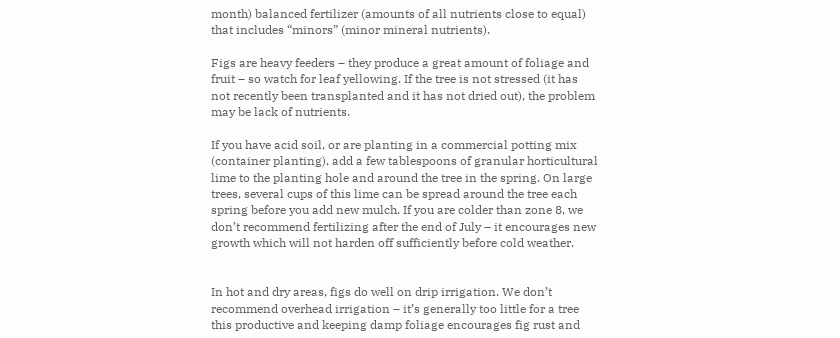month) balanced fertilizer (amounts of all nutrients close to equal) that includes “minors” (minor mineral nutrients).

Figs are heavy feeders – they produce a great amount of foliage and fruit – so watch for leaf yellowing. If the tree is not stressed (it has not recently been transplanted and it has not dried out), the problem may be lack of nutrients.

If you have acid soil, or are planting in a commercial potting mix (container planting), add a few tablespoons of granular horticultural lime to the planting hole and around the tree in the spring. On large trees, several cups of this lime can be spread around the tree each spring before you add new mulch. If you are colder than zone 8, we don’t recommend fertilizing after the end of July – it encourages new growth which will not harden off sufficiently before cold weather.


In hot and dry areas, figs do well on drip irrigation. We don’t recommend overhead irrigation – it’s generally too little for a tree this productive and keeping damp foliage encourages fig rust and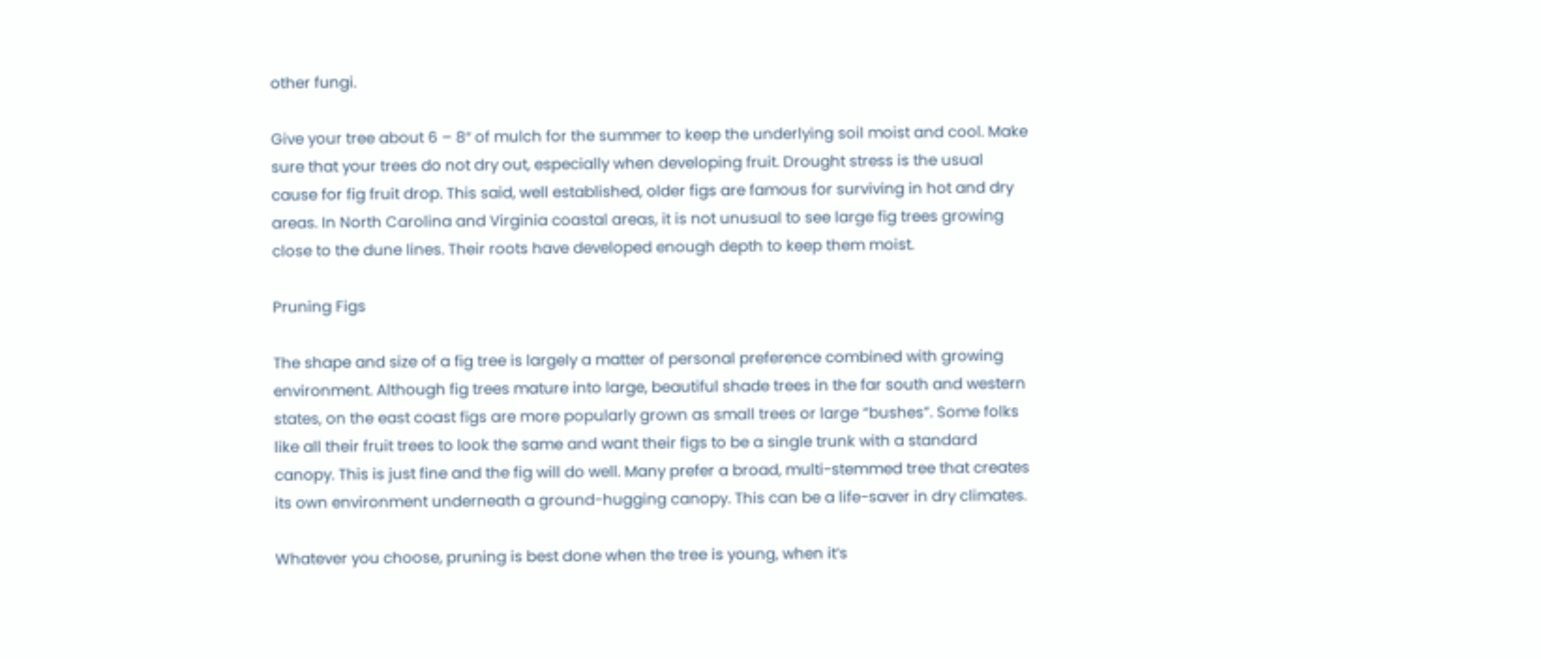other fungi.

Give your tree about 6 – 8″ of mulch for the summer to keep the underlying soil moist and cool. Make sure that your trees do not dry out, especially when developing fruit. Drought stress is the usual cause for fig fruit drop. This said, well established, older figs are famous for surviving in hot and dry areas. In North Carolina and Virginia coastal areas, it is not unusual to see large fig trees growing close to the dune lines. Their roots have developed enough depth to keep them moist.

Pruning Figs

The shape and size of a fig tree is largely a matter of personal preference combined with growing environment. Although fig trees mature into large, beautiful shade trees in the far south and western states, on the east coast figs are more popularly grown as small trees or large “bushes”. Some folks like all their fruit trees to look the same and want their figs to be a single trunk with a standard canopy. This is just fine and the fig will do well. Many prefer a broad, multi-stemmed tree that creates its own environment underneath a ground-hugging canopy. This can be a life-saver in dry climates.

Whatever you choose, pruning is best done when the tree is young, when it’s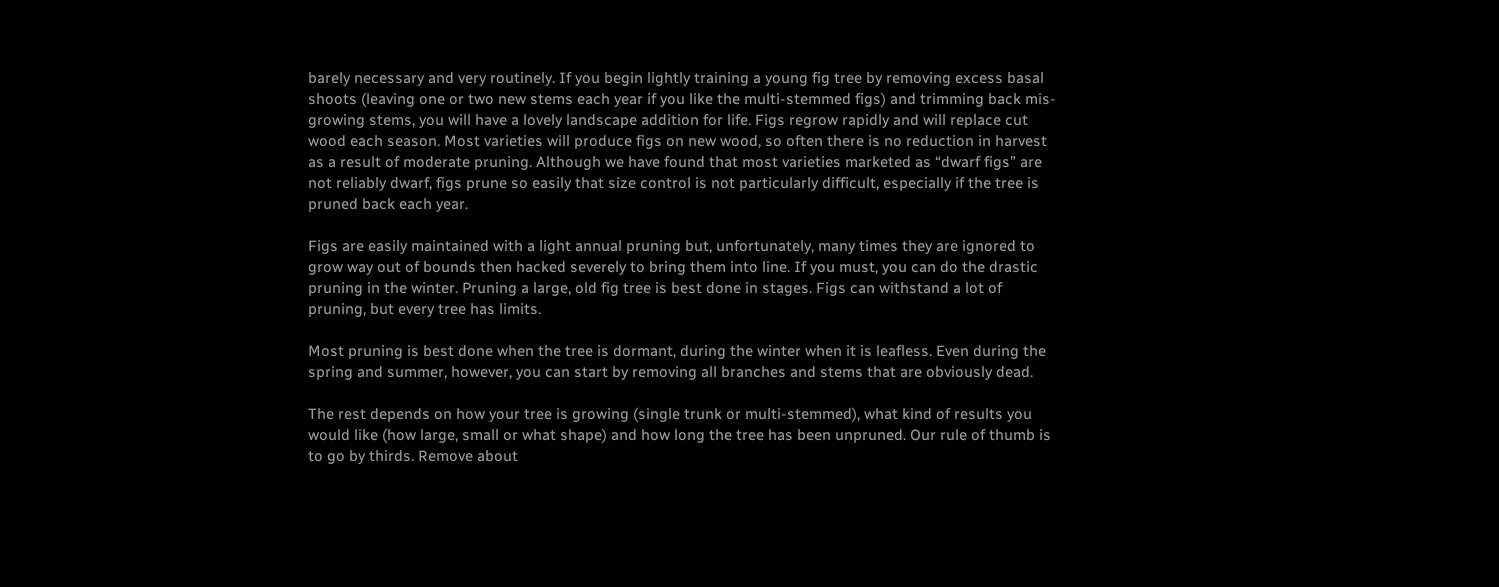barely necessary and very routinely. If you begin lightly training a young fig tree by removing excess basal shoots (leaving one or two new stems each year if you like the multi-stemmed figs) and trimming back mis-growing stems, you will have a lovely landscape addition for life. Figs regrow rapidly and will replace cut wood each season. Most varieties will produce figs on new wood, so often there is no reduction in harvest as a result of moderate pruning. Although we have found that most varieties marketed as “dwarf figs” are not reliably dwarf, figs prune so easily that size control is not particularly difficult, especially if the tree is pruned back each year.

Figs are easily maintained with a light annual pruning but, unfortunately, many times they are ignored to grow way out of bounds then hacked severely to bring them into line. If you must, you can do the drastic pruning in the winter. Pruning a large, old fig tree is best done in stages. Figs can withstand a lot of pruning, but every tree has limits.

Most pruning is best done when the tree is dormant, during the winter when it is leafless. Even during the spring and summer, however, you can start by removing all branches and stems that are obviously dead.

The rest depends on how your tree is growing (single trunk or multi-stemmed), what kind of results you would like (how large, small or what shape) and how long the tree has been unpruned. Our rule of thumb is to go by thirds. Remove about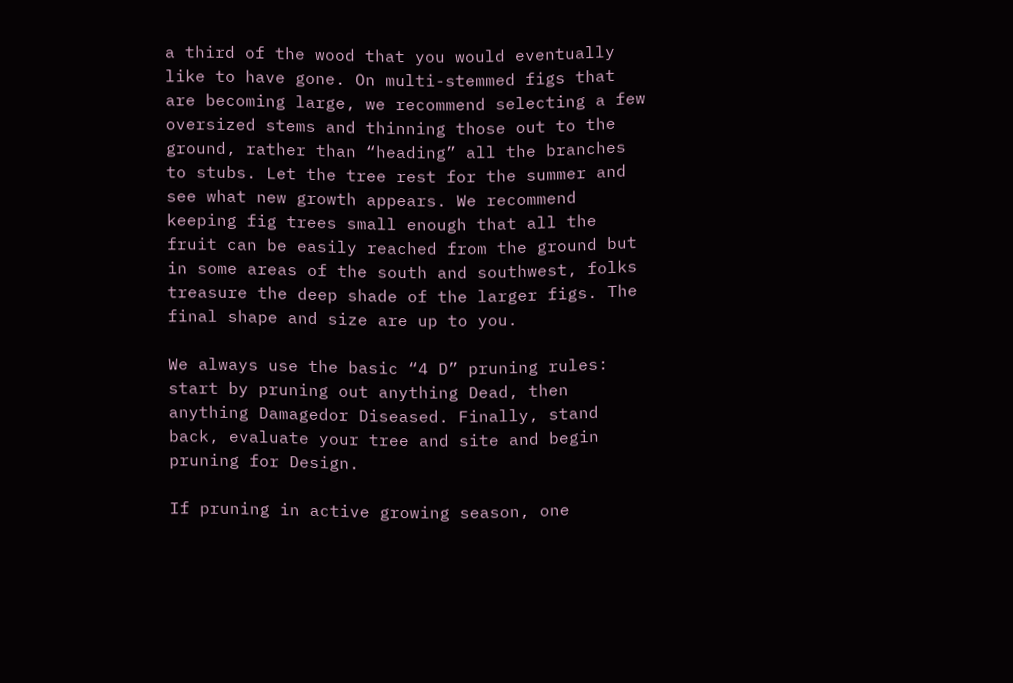a third of the wood that you would eventually like to have gone. On multi-stemmed figs that are becoming large, we recommend selecting a few oversized stems and thinning those out to the ground, rather than “heading” all the branches to stubs. Let the tree rest for the summer and see what new growth appears. We recommend keeping fig trees small enough that all the fruit can be easily reached from the ground but in some areas of the south and southwest, folks treasure the deep shade of the larger figs. The final shape and size are up to you.

We always use the basic “4 D” pruning rules: start by pruning out anything Dead, then anything Damagedor Diseased. Finally, stand back, evaluate your tree and site and begin pruning for Design.

If pruning in active growing season, one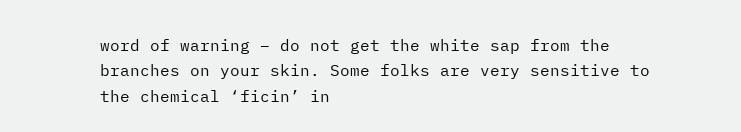word of warning – do not get the white sap from the branches on your skin. Some folks are very sensitive to the chemical ‘ficin’ in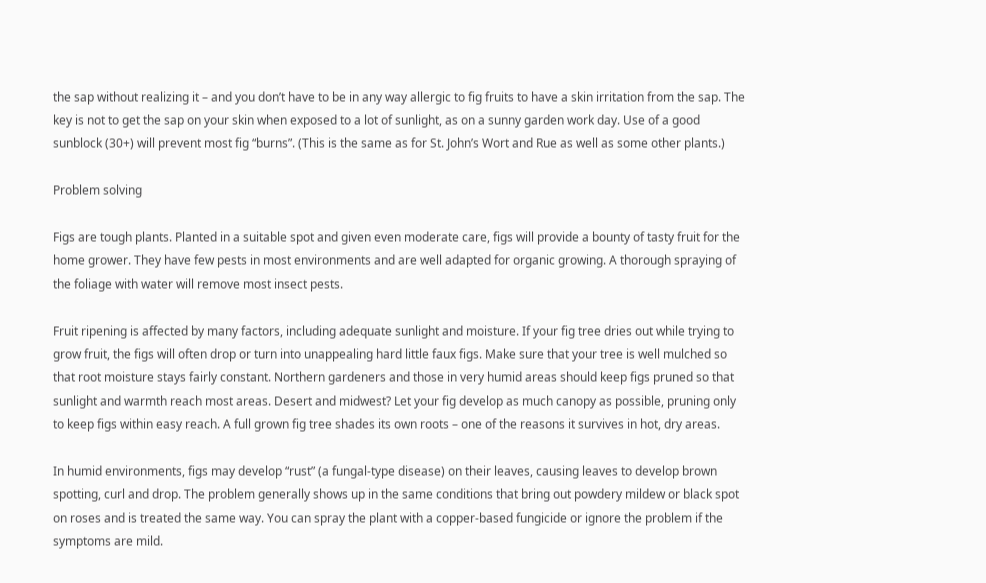the sap without realizing it – and you don’t have to be in any way allergic to fig fruits to have a skin irritation from the sap. The key is not to get the sap on your skin when exposed to a lot of sunlight, as on a sunny garden work day. Use of a good sunblock (30+) will prevent most fig “burns”. (This is the same as for St. John’s Wort and Rue as well as some other plants.)

Problem solving

Figs are tough plants. Planted in a suitable spot and given even moderate care, figs will provide a bounty of tasty fruit for the home grower. They have few pests in most environments and are well adapted for organic growing. A thorough spraying of the foliage with water will remove most insect pests.

Fruit ripening is affected by many factors, including adequate sunlight and moisture. If your fig tree dries out while trying to grow fruit, the figs will often drop or turn into unappealing hard little faux figs. Make sure that your tree is well mulched so that root moisture stays fairly constant. Northern gardeners and those in very humid areas should keep figs pruned so that sunlight and warmth reach most areas. Desert and midwest? Let your fig develop as much canopy as possible, pruning only to keep figs within easy reach. A full grown fig tree shades its own roots – one of the reasons it survives in hot, dry areas.

In humid environments, figs may develop “rust” (a fungal-type disease) on their leaves, causing leaves to develop brown spotting, curl and drop. The problem generally shows up in the same conditions that bring out powdery mildew or black spot on roses and is treated the same way. You can spray the plant with a copper-based fungicide or ignore the problem if the symptoms are mild.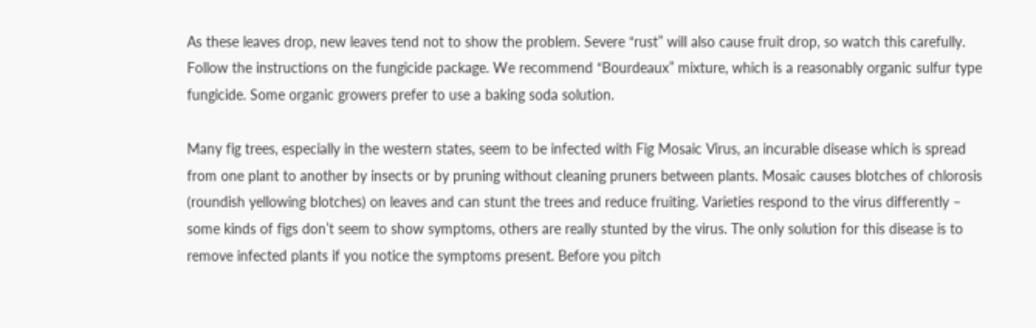As these leaves drop, new leaves tend not to show the problem. Severe “rust” will also cause fruit drop, so watch this carefully. Follow the instructions on the fungicide package. We recommend “Bourdeaux” mixture, which is a reasonably organic sulfur type fungicide. Some organic growers prefer to use a baking soda solution.

Many fig trees, especially in the western states, seem to be infected with Fig Mosaic Virus, an incurable disease which is spread from one plant to another by insects or by pruning without cleaning pruners between plants. Mosaic causes blotches of chlorosis (roundish yellowing blotches) on leaves and can stunt the trees and reduce fruiting. Varieties respond to the virus differently – some kinds of figs don’t seem to show symptoms, others are really stunted by the virus. The only solution for this disease is to remove infected plants if you notice the symptoms present. Before you pitch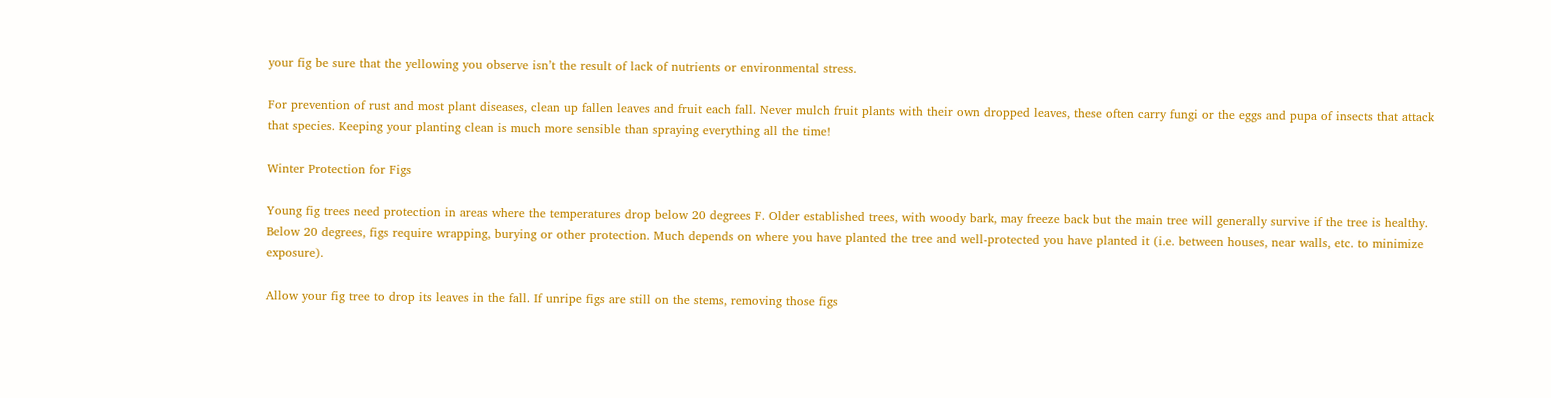your fig be sure that the yellowing you observe isn’t the result of lack of nutrients or environmental stress.

For prevention of rust and most plant diseases, clean up fallen leaves and fruit each fall. Never mulch fruit plants with their own dropped leaves, these often carry fungi or the eggs and pupa of insects that attack that species. Keeping your planting clean is much more sensible than spraying everything all the time!

Winter Protection for Figs

Young fig trees need protection in areas where the temperatures drop below 20 degrees F. Older established trees, with woody bark, may freeze back but the main tree will generally survive if the tree is healthy. Below 20 degrees, figs require wrapping, burying or other protection. Much depends on where you have planted the tree and well-protected you have planted it (i.e. between houses, near walls, etc. to minimize exposure).

Allow your fig tree to drop its leaves in the fall. If unripe figs are still on the stems, removing those figs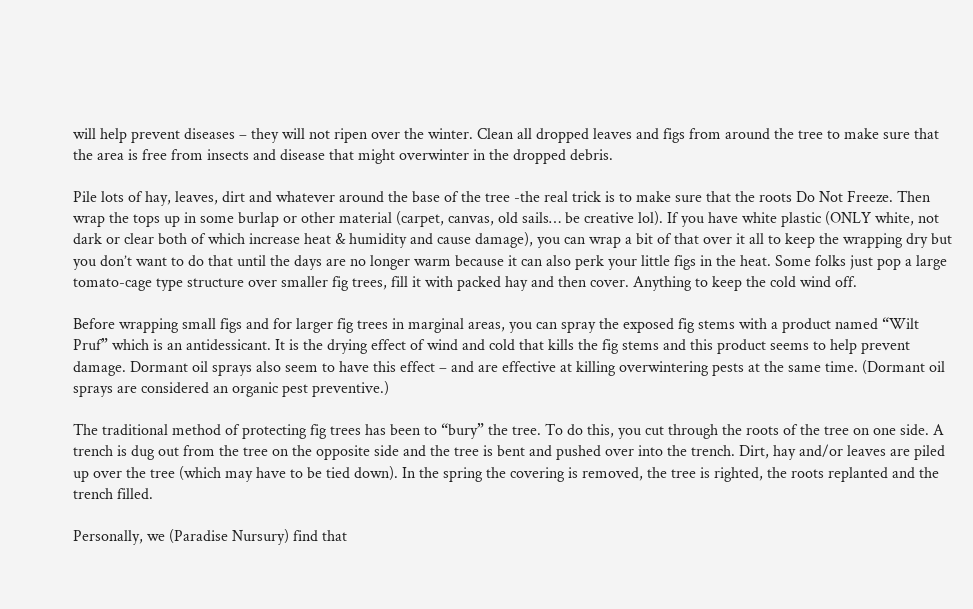will help prevent diseases – they will not ripen over the winter. Clean all dropped leaves and figs from around the tree to make sure that the area is free from insects and disease that might overwinter in the dropped debris.

Pile lots of hay, leaves, dirt and whatever around the base of the tree -the real trick is to make sure that the roots Do Not Freeze. Then wrap the tops up in some burlap or other material (carpet, canvas, old sails… be creative lol). If you have white plastic (ONLY white, not dark or clear both of which increase heat & humidity and cause damage), you can wrap a bit of that over it all to keep the wrapping dry but you don’t want to do that until the days are no longer warm because it can also perk your little figs in the heat. Some folks just pop a large tomato-cage type structure over smaller fig trees, fill it with packed hay and then cover. Anything to keep the cold wind off.

Before wrapping small figs and for larger fig trees in marginal areas, you can spray the exposed fig stems with a product named “Wilt Pruf” which is an antidessicant. It is the drying effect of wind and cold that kills the fig stems and this product seems to help prevent damage. Dormant oil sprays also seem to have this effect – and are effective at killing overwintering pests at the same time. (Dormant oil sprays are considered an organic pest preventive.)

The traditional method of protecting fig trees has been to “bury” the tree. To do this, you cut through the roots of the tree on one side. A trench is dug out from the tree on the opposite side and the tree is bent and pushed over into the trench. Dirt, hay and/or leaves are piled up over the tree (which may have to be tied down). In the spring the covering is removed, the tree is righted, the roots replanted and the trench filled.

Personally, we (Paradise Nursury) find that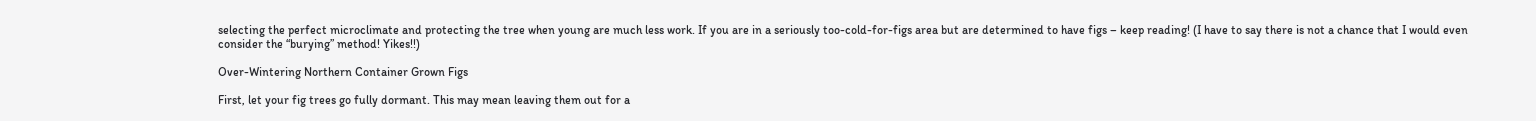selecting the perfect microclimate and protecting the tree when young are much less work. If you are in a seriously too-cold-for-figs area but are determined to have figs – keep reading! (I have to say there is not a chance that I would even consider the “burying” method! Yikes!!)

Over-Wintering Northern Container Grown Figs

First, let your fig trees go fully dormant. This may mean leaving them out for a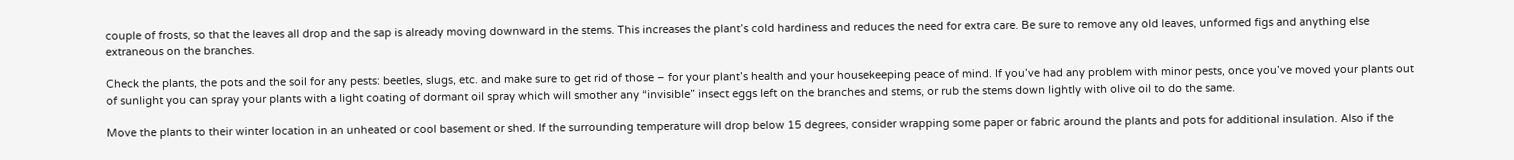couple of frosts, so that the leaves all drop and the sap is already moving downward in the stems. This increases the plant’s cold hardiness and reduces the need for extra care. Be sure to remove any old leaves, unformed figs and anything else extraneous on the branches.

Check the plants, the pots and the soil for any pests: beetles, slugs, etc. and make sure to get rid of those – for your plant’s health and your housekeeping peace of mind. If you’ve had any problem with minor pests, once you’ve moved your plants out of sunlight you can spray your plants with a light coating of dormant oil spray which will smother any “invisible” insect eggs left on the branches and stems, or rub the stems down lightly with olive oil to do the same.

Move the plants to their winter location in an unheated or cool basement or shed. If the surrounding temperature will drop below 15 degrees, consider wrapping some paper or fabric around the plants and pots for additional insulation. Also if the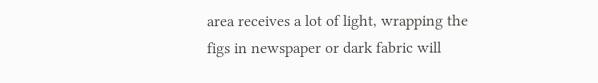area receives a lot of light, wrapping the figs in newspaper or dark fabric will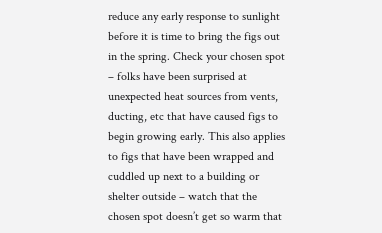reduce any early response to sunlight before it is time to bring the figs out in the spring. Check your chosen spot – folks have been surprised at unexpected heat sources from vents, ducting, etc that have caused figs to begin growing early. This also applies to figs that have been wrapped and cuddled up next to a building or shelter outside – watch that the chosen spot doesn’t get so warm that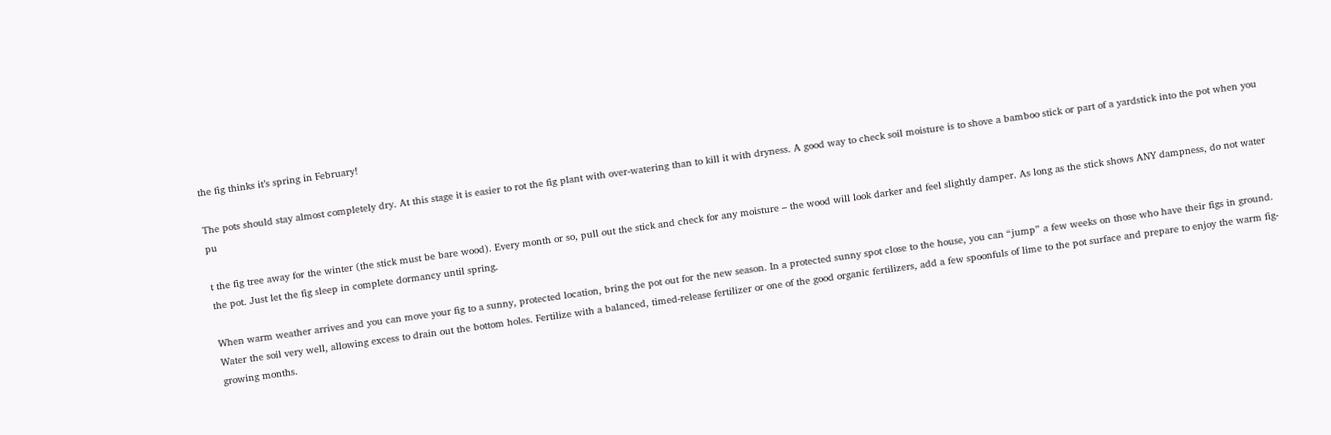the fig thinks it’s spring in February!

The pots should stay almost completely dry. At this stage it is easier to rot the fig plant with over-watering than to kill it with dryness. A good way to check soil moisture is to shove a bamboo stick or part of a yardstick into the pot when you pu

t the fig tree away for the winter (the stick must be bare wood). Every month or so, pull out the stick and check for any moisture – the wood will look darker and feel slightly damper. As long as the stick shows ANY dampness, do not water the pot. Just let the fig sleep in complete dormancy until spring.

When warm weather arrives and you can move your fig to a sunny, protected location, bring the pot out for the new season. In a protected sunny spot close to the house, you can “jump” a few weeks on those who have their figs in ground. Water the soil very well, allowing excess to drain out the bottom holes. Fertilize with a balanced, timed-release fertilizer or one of the good organic fertilizers, add a few spoonfuls of lime to the pot surface and prepare to enjoy the warm fig-growing months.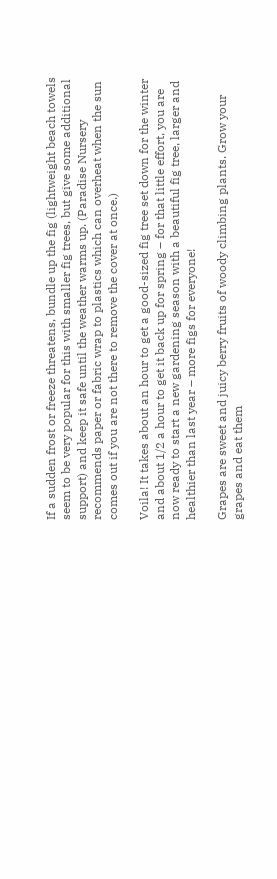If a sudden frost or freeze threatens, bundle up the fig (lightweight beach towels seem to be very popular for this with smaller fig trees, but give some additional support) and keep it safe until the weather warms up. (Paradise Nursery recommends paper or fabric wrap to plastics which can overheat when the sun comes out if you are not there to remove the cover at once.)

Voila! It takes about an hour to get a good-sized fig tree set down for the winter and about 1/2 a hour to get it back up for spring – for that little effort, you are now ready to start a new gardening season with a beautiful fig tree, larger and healthier than last year – more figs for everyone!

Grapes are sweet and juicy berry fruits of woody climbing plants. Grow your grapes and eat them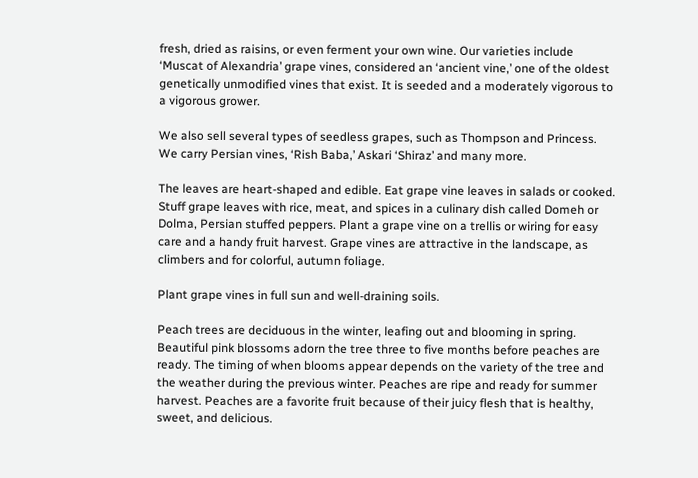fresh, dried as raisins, or even ferment your own wine. Our varieties include ‘Muscat of Alexandria’ grape vines, considered an ‘ancient vine,’ one of the oldest genetically unmodified vines that exist. It is seeded and a moderately vigorous to a vigorous grower.

We also sell several types of seedless grapes, such as Thompson and Princess. We carry Persian vines, ‘Rish Baba,’ Askari ‘Shiraz’ and many more.

The leaves are heart-shaped and edible. Eat grape vine leaves in salads or cooked. Stuff grape leaves with rice, meat, and spices in a culinary dish called Domeh or Dolma, Persian stuffed peppers. Plant a grape vine on a trellis or wiring for easy care and a handy fruit harvest. Grape vines are attractive in the landscape, as climbers and for colorful, autumn foliage.

Plant grape vines in full sun and well-draining soils.

Peach trees are deciduous in the winter, leafing out and blooming in spring. Beautiful pink blossoms adorn the tree three to five months before peaches are ready. The timing of when blooms appear depends on the variety of the tree and the weather during the previous winter. Peaches are ripe and ready for summer harvest. Peaches are a favorite fruit because of their juicy flesh that is healthy, sweet, and delicious.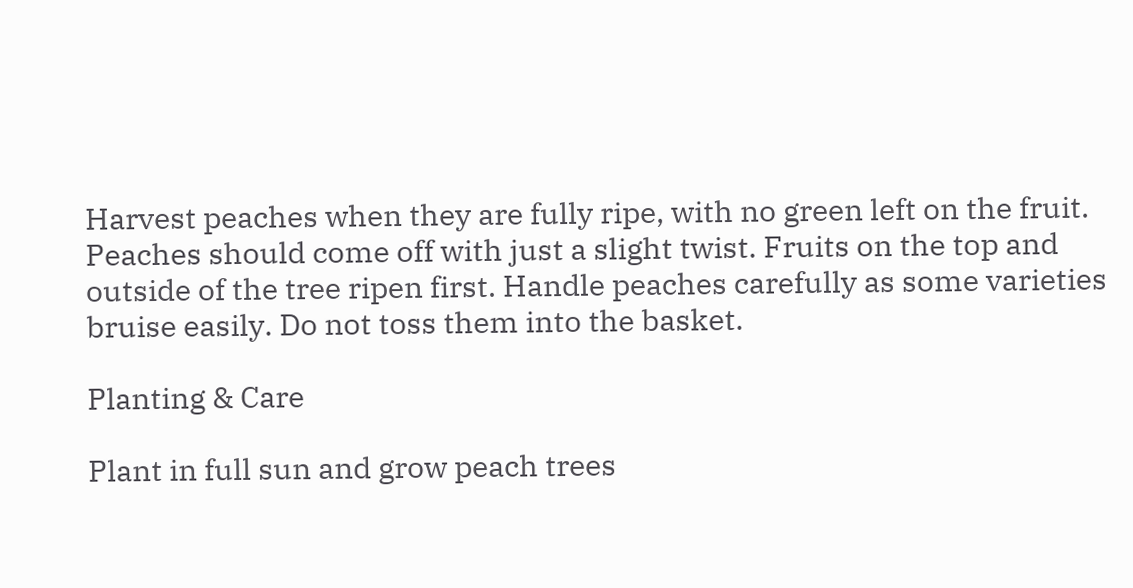Harvest peaches when they are fully ripe, with no green left on the fruit. Peaches should come off with just a slight twist. Fruits on the top and outside of the tree ripen first. Handle peaches carefully as some varieties bruise easily. Do not toss them into the basket.

Planting & Care

Plant in full sun and grow peach trees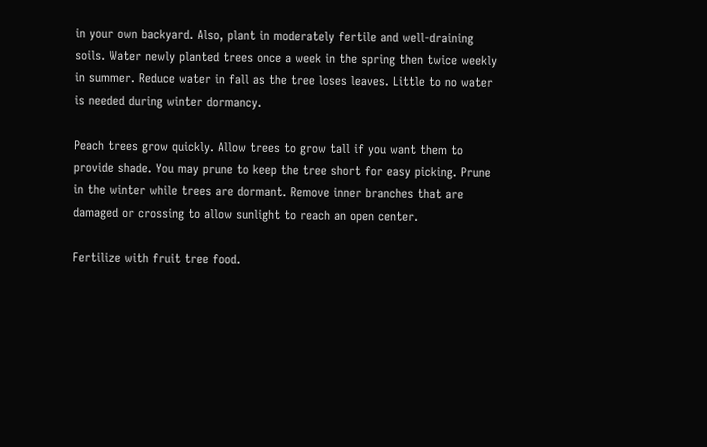in your own backyard. Also, plant in moderately fertile and well-draining soils. Water newly planted trees once a week in the spring then twice weekly in summer. Reduce water in fall as the tree loses leaves. Little to no water is needed during winter dormancy.

Peach trees grow quickly. Allow trees to grow tall if you want them to provide shade. You may prune to keep the tree short for easy picking. Prune in the winter while trees are dormant. Remove inner branches that are damaged or crossing to allow sunlight to reach an open center.

Fertilize with fruit tree food.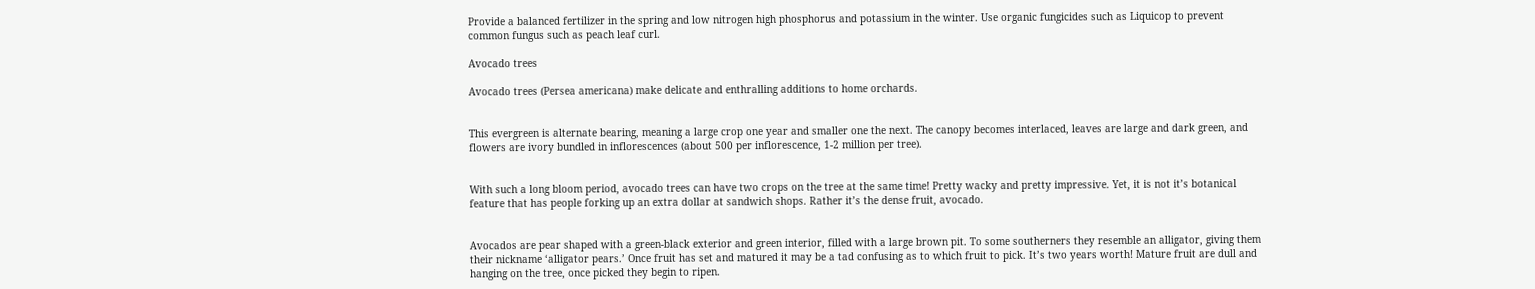Provide a balanced fertilizer in the spring and low nitrogen high phosphorus and potassium in the winter. Use organic fungicides such as Liquicop to prevent common fungus such as peach leaf curl.

Avocado trees

Avocado trees (Persea americana) make delicate and enthralling additions to home orchards.


This evergreen is alternate bearing, meaning a large crop one year and smaller one the next. The canopy becomes interlaced, leaves are large and dark green, and flowers are ivory bundled in inflorescences (about 500 per inflorescence, 1-2 million per tree).


With such a long bloom period, avocado trees can have two crops on the tree at the same time! Pretty wacky and pretty impressive. Yet, it is not it’s botanical feature that has people forking up an extra dollar at sandwich shops. Rather it’s the dense fruit, avocado.


Avocados are pear shaped with a green-black exterior and green interior, filled with a large brown pit. To some southerners they resemble an alligator, giving them their nickname ‘alligator pears.’ Once fruit has set and matured it may be a tad confusing as to which fruit to pick. It’s two years worth! Mature fruit are dull and hanging on the tree, once picked they begin to ripen.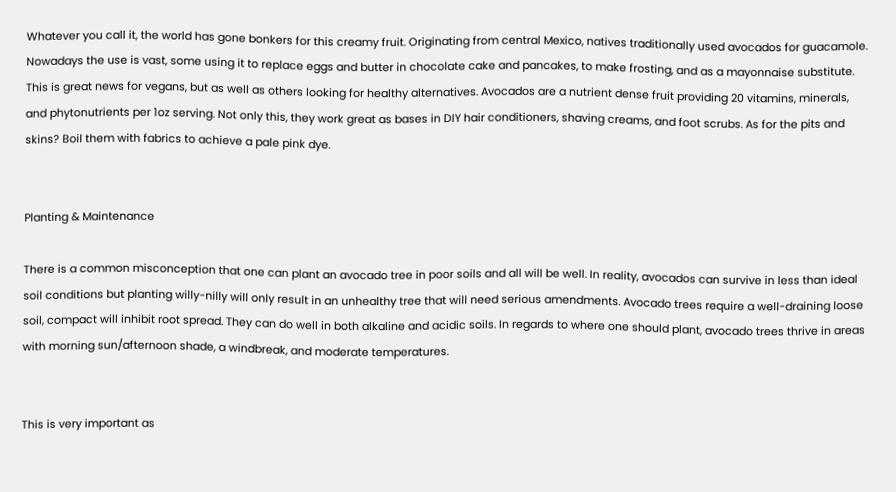Whatever you call it, the world has gone bonkers for this creamy fruit. Originating from central Mexico, natives traditionally used avocados for guacamole. Nowadays the use is vast, some using it to replace eggs and butter in chocolate cake and pancakes, to make frosting, and as a mayonnaise substitute. This is great news for vegans, but as well as others looking for healthy alternatives. Avocados are a nutrient dense fruit providing 20 vitamins, minerals, and phytonutrients per 1oz serving. Not only this, they work great as bases in DIY hair conditioners, shaving creams, and foot scrubs. As for the pits and skins? Boil them with fabrics to achieve a pale pink dye.


Planting & Maintenance

There is a common misconception that one can plant an avocado tree in poor soils and all will be well. In reality, avocados can survive in less than ideal soil conditions but planting willy-nilly will only result in an unhealthy tree that will need serious amendments. Avocado trees require a well-draining loose soil, compact will inhibit root spread. They can do well in both alkaline and acidic soils. In regards to where one should plant, avocado trees thrive in areas with morning sun/afternoon shade, a windbreak, and moderate temperatures.


This is very important as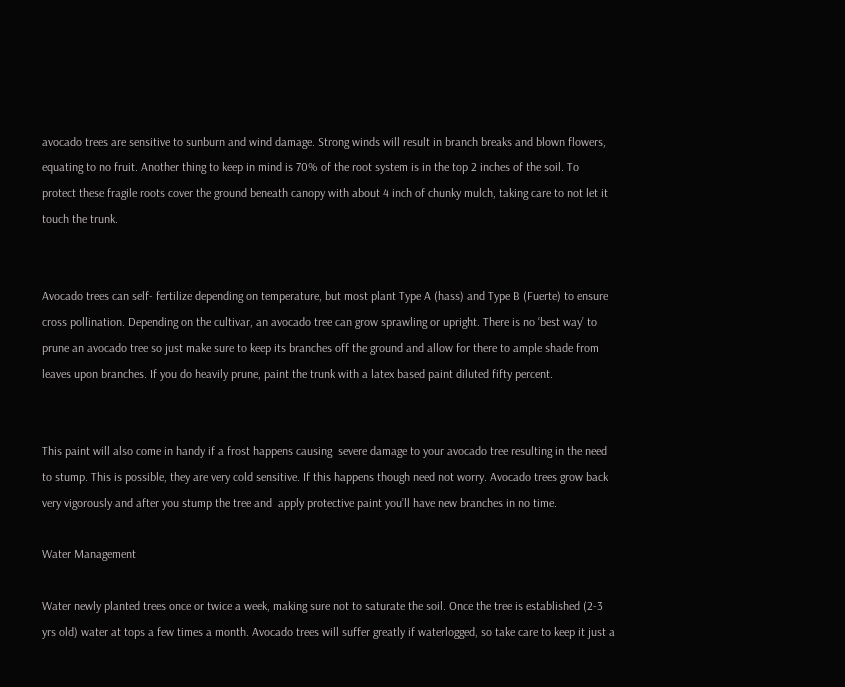avocado trees are sensitive to sunburn and wind damage. Strong winds will result in branch breaks and blown flowers, equating to no fruit. Another thing to keep in mind is 70% of the root system is in the top 2 inches of the soil. To protect these fragile roots cover the ground beneath canopy with about 4 inch of chunky mulch, taking care to not let it touch the trunk.


Avocado trees can self- fertilize depending on temperature, but most plant Type A (hass) and Type B (Fuerte) to ensure cross pollination. Depending on the cultivar, an avocado tree can grow sprawling or upright. There is no ‘best way’ to prune an avocado tree so just make sure to keep its branches off the ground and allow for there to ample shade from leaves upon branches. If you do heavily prune, paint the trunk with a latex based paint diluted fifty percent.


This paint will also come in handy if a frost happens causing  severe damage to your avocado tree resulting in the need to stump. This is possible, they are very cold sensitive. If this happens though need not worry. Avocado trees grow back very vigorously and after you stump the tree and  apply protective paint you’ll have new branches in no time.

Water Management

Water newly planted trees once or twice a week, making sure not to saturate the soil. Once the tree is established (2-3 yrs old) water at tops a few times a month. Avocado trees will suffer greatly if waterlogged, so take care to keep it just a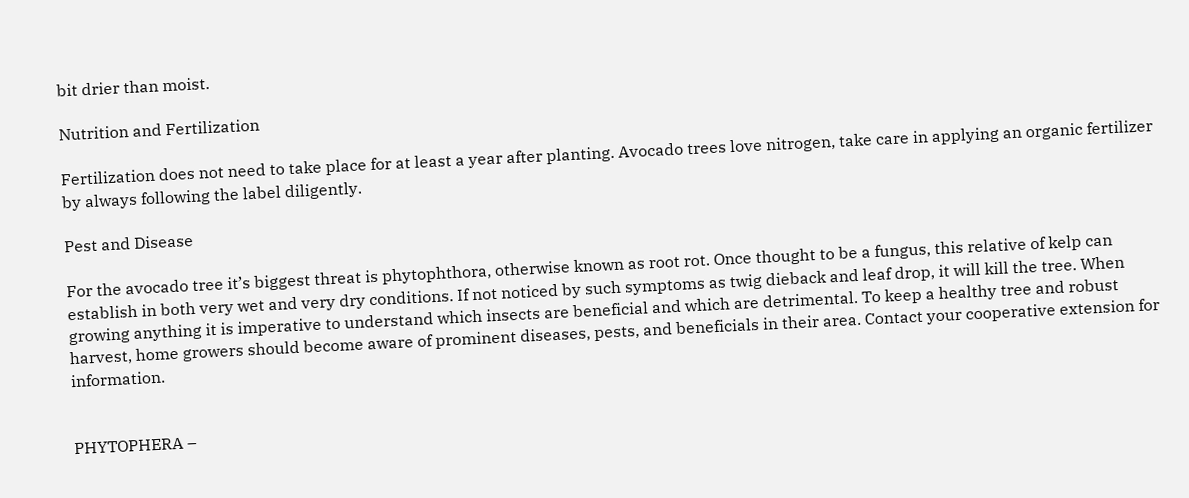bit drier than moist.

Nutrition and Fertilization

Fertilization does not need to take place for at least a year after planting. Avocado trees love nitrogen, take care in applying an organic fertilizer by always following the label diligently.

Pest and Disease

For the avocado tree it’s biggest threat is phytophthora, otherwise known as root rot. Once thought to be a fungus, this relative of kelp can establish in both very wet and very dry conditions. If not noticed by such symptoms as twig dieback and leaf drop, it will kill the tree. When growing anything it is imperative to understand which insects are beneficial and which are detrimental. To keep a healthy tree and robust harvest, home growers should become aware of prominent diseases, pests, and beneficials in their area. Contact your cooperative extension for information.


PHYTOPHERA –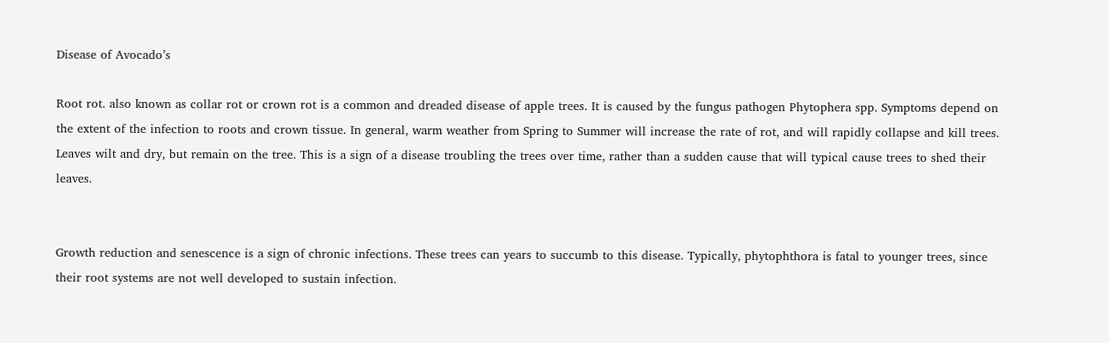Disease of Avocado’s

Root rot. also known as collar rot or crown rot is a common and dreaded disease of apple trees. It is caused by the fungus pathogen Phytophera spp. Symptoms depend on the extent of the infection to roots and crown tissue. In general, warm weather from Spring to Summer will increase the rate of rot, and will rapidly collapse and kill trees.  Leaves wilt and dry, but remain on the tree. This is a sign of a disease troubling the trees over time, rather than a sudden cause that will typical cause trees to shed their leaves.


Growth reduction and senescence is a sign of chronic infections. These trees can years to succumb to this disease. Typically, phytophthora is fatal to younger trees, since their root systems are not well developed to sustain infection.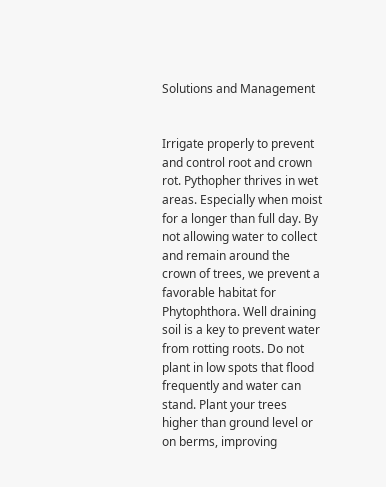Solutions and Management


Irrigate properly to prevent and control root and crown rot. Pythopher thrives in wet areas. Especially when moist for a longer than full day. By not allowing water to collect and remain around the crown of trees, we prevent a favorable habitat for Phytophthora. Well draining soil is a key to prevent water from rotting roots. Do not plant in low spots that flood frequently and water can stand. Plant your trees higher than ground level or on berms, improving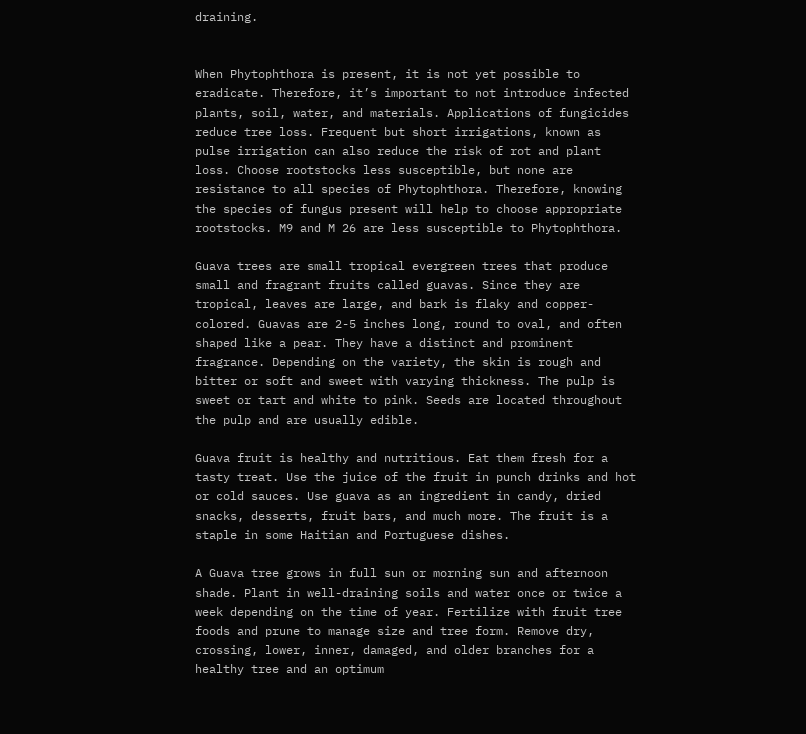draining.


When Phytophthora is present, it is not yet possible to eradicate. Therefore, it’s important to not introduce infected plants, soil, water, and materials. Applications of fungicides reduce tree loss. Frequent but short irrigations, known as pulse irrigation can also reduce the risk of rot and plant loss. Choose rootstocks less susceptible, but none are resistance to all species of Phytophthora. Therefore, knowing the species of fungus present will help to choose appropriate rootstocks. M9 and M 26 are less susceptible to Phytophthora.

Guava trees are small tropical evergreen trees that produce small and fragrant fruits called guavas. Since they are tropical, leaves are large, and bark is flaky and copper-colored. Guavas are 2-5 inches long, round to oval, and often shaped like a pear. They have a distinct and prominent fragrance. Depending on the variety, the skin is rough and bitter or soft and sweet with varying thickness. The pulp is sweet or tart and white to pink. Seeds are located throughout the pulp and are usually edible.

Guava fruit is healthy and nutritious. Eat them fresh for a tasty treat. Use the juice of the fruit in punch drinks and hot or cold sauces. Use guava as an ingredient in candy, dried snacks, desserts, fruit bars, and much more. The fruit is a staple in some Haitian and Portuguese dishes.

A Guava tree grows in full sun or morning sun and afternoon shade. Plant in well-draining soils and water once or twice a week depending on the time of year. Fertilize with fruit tree foods and prune to manage size and tree form. Remove dry, crossing, lower, inner, damaged, and older branches for a healthy tree and an optimum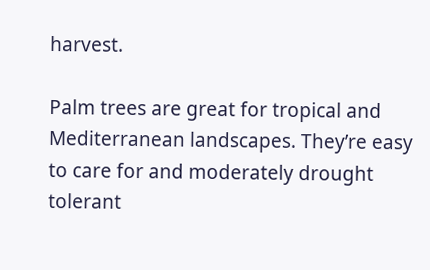harvest.

Palm trees are great for tropical and Mediterranean landscapes. They’re easy to care for and moderately drought tolerant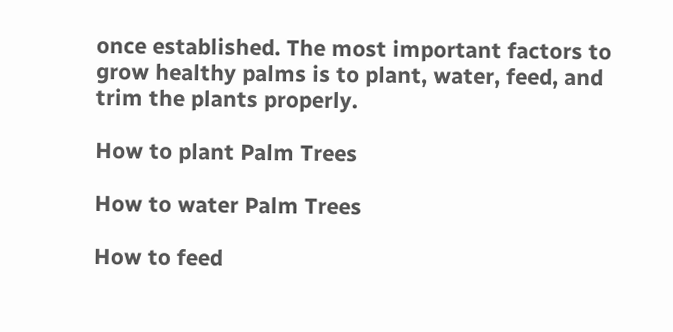once established. The most important factors to grow healthy palms is to plant, water, feed, and trim the plants properly.

How to plant Palm Trees

How to water Palm Trees

How to feed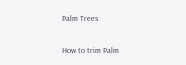Palm Trees

How to trim Palm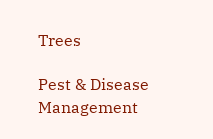Trees

Pest & Disease Management